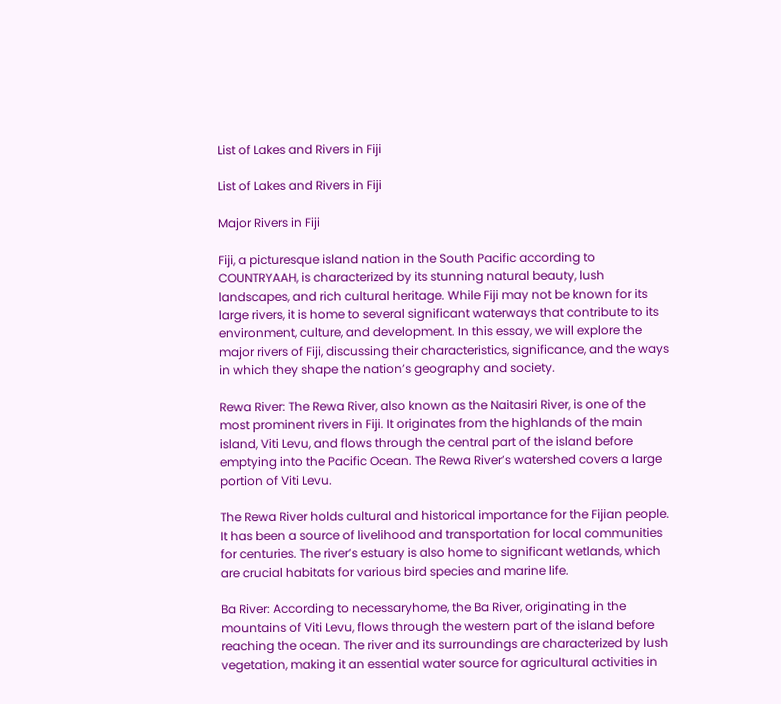List of Lakes and Rivers in Fiji

List of Lakes and Rivers in Fiji

Major Rivers in Fiji

Fiji, a picturesque island nation in the South Pacific according to COUNTRYAAH, is characterized by its stunning natural beauty, lush landscapes, and rich cultural heritage. While Fiji may not be known for its large rivers, it is home to several significant waterways that contribute to its environment, culture, and development. In this essay, we will explore the major rivers of Fiji, discussing their characteristics, significance, and the ways in which they shape the nation’s geography and society.

Rewa River: The Rewa River, also known as the Naitasiri River, is one of the most prominent rivers in Fiji. It originates from the highlands of the main island, Viti Levu, and flows through the central part of the island before emptying into the Pacific Ocean. The Rewa River’s watershed covers a large portion of Viti Levu.

The Rewa River holds cultural and historical importance for the Fijian people. It has been a source of livelihood and transportation for local communities for centuries. The river’s estuary is also home to significant wetlands, which are crucial habitats for various bird species and marine life.

Ba River: According to necessaryhome, the Ba River, originating in the mountains of Viti Levu, flows through the western part of the island before reaching the ocean. The river and its surroundings are characterized by lush vegetation, making it an essential water source for agricultural activities in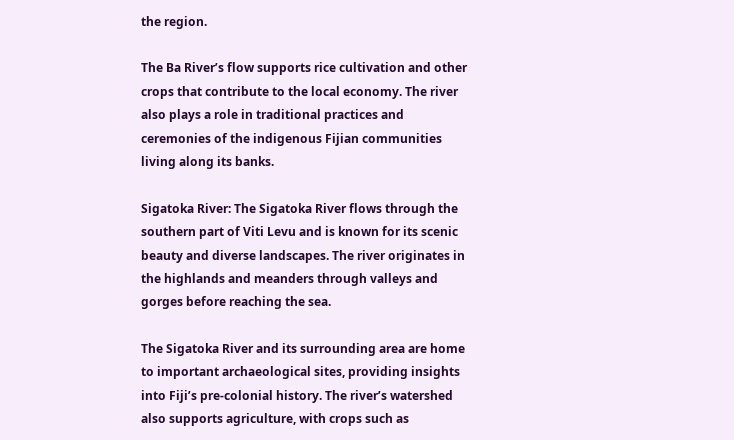the region.

The Ba River’s flow supports rice cultivation and other crops that contribute to the local economy. The river also plays a role in traditional practices and ceremonies of the indigenous Fijian communities living along its banks.

Sigatoka River: The Sigatoka River flows through the southern part of Viti Levu and is known for its scenic beauty and diverse landscapes. The river originates in the highlands and meanders through valleys and gorges before reaching the sea.

The Sigatoka River and its surrounding area are home to important archaeological sites, providing insights into Fiji’s pre-colonial history. The river’s watershed also supports agriculture, with crops such as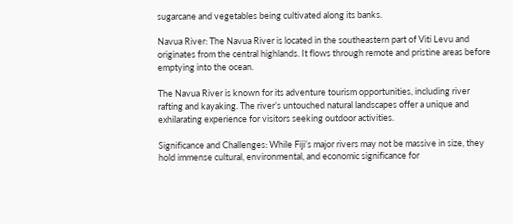sugarcane and vegetables being cultivated along its banks.

Navua River: The Navua River is located in the southeastern part of Viti Levu and originates from the central highlands. It flows through remote and pristine areas before emptying into the ocean.

The Navua River is known for its adventure tourism opportunities, including river rafting and kayaking. The river’s untouched natural landscapes offer a unique and exhilarating experience for visitors seeking outdoor activities.

Significance and Challenges: While Fiji’s major rivers may not be massive in size, they hold immense cultural, environmental, and economic significance for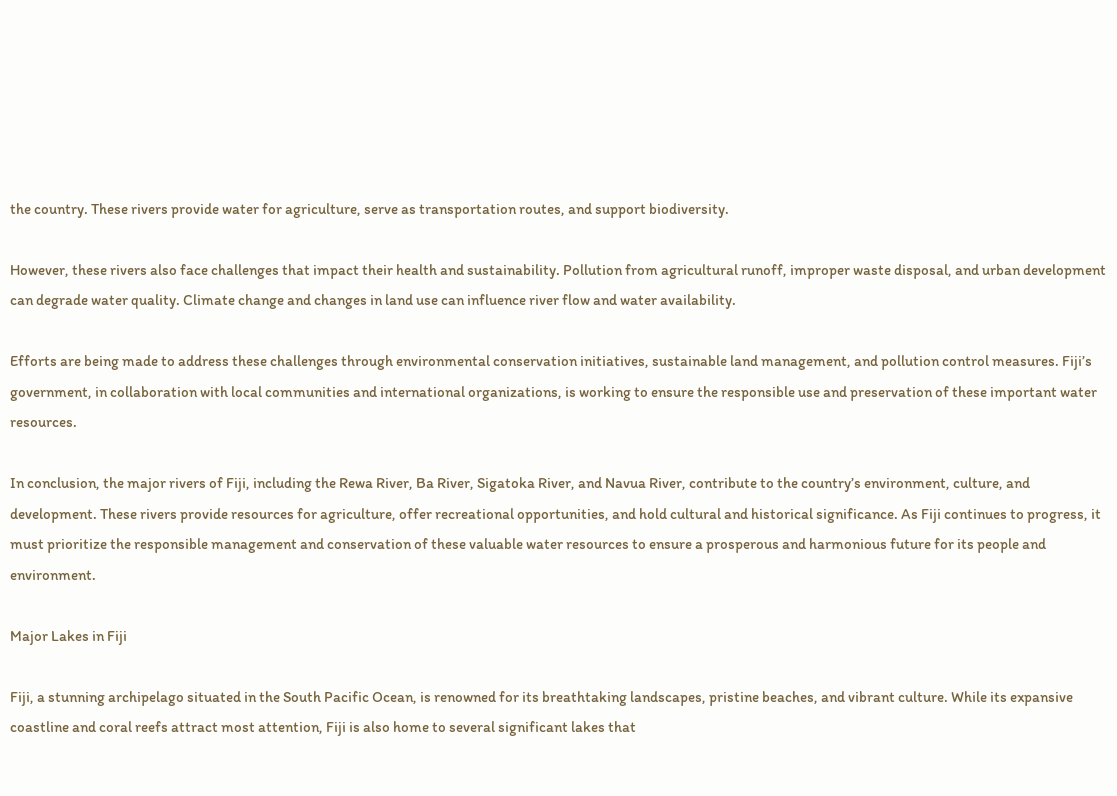the country. These rivers provide water for agriculture, serve as transportation routes, and support biodiversity.

However, these rivers also face challenges that impact their health and sustainability. Pollution from agricultural runoff, improper waste disposal, and urban development can degrade water quality. Climate change and changes in land use can influence river flow and water availability.

Efforts are being made to address these challenges through environmental conservation initiatives, sustainable land management, and pollution control measures. Fiji’s government, in collaboration with local communities and international organizations, is working to ensure the responsible use and preservation of these important water resources.

In conclusion, the major rivers of Fiji, including the Rewa River, Ba River, Sigatoka River, and Navua River, contribute to the country’s environment, culture, and development. These rivers provide resources for agriculture, offer recreational opportunities, and hold cultural and historical significance. As Fiji continues to progress, it must prioritize the responsible management and conservation of these valuable water resources to ensure a prosperous and harmonious future for its people and environment.

Major Lakes in Fiji

Fiji, a stunning archipelago situated in the South Pacific Ocean, is renowned for its breathtaking landscapes, pristine beaches, and vibrant culture. While its expansive coastline and coral reefs attract most attention, Fiji is also home to several significant lakes that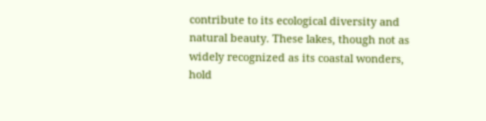contribute to its ecological diversity and natural beauty. These lakes, though not as widely recognized as its coastal wonders, hold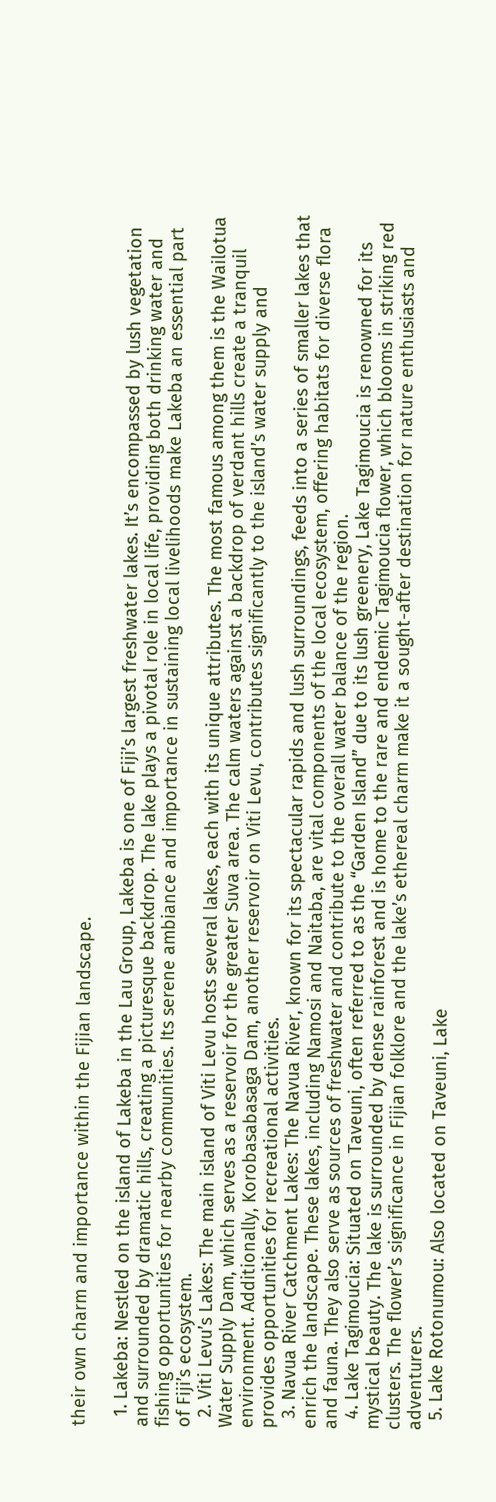their own charm and importance within the Fijian landscape.

  1. Lakeba: Nestled on the island of Lakeba in the Lau Group, Lakeba is one of Fiji’s largest freshwater lakes. It’s encompassed by lush vegetation and surrounded by dramatic hills, creating a picturesque backdrop. The lake plays a pivotal role in local life, providing both drinking water and fishing opportunities for nearby communities. Its serene ambiance and importance in sustaining local livelihoods make Lakeba an essential part of Fiji’s ecosystem.
  2. Viti Levu’s Lakes: The main island of Viti Levu hosts several lakes, each with its unique attributes. The most famous among them is the Wailotua Water Supply Dam, which serves as a reservoir for the greater Suva area. The calm waters against a backdrop of verdant hills create a tranquil environment. Additionally, Korobasabasaga Dam, another reservoir on Viti Levu, contributes significantly to the island’s water supply and provides opportunities for recreational activities.
  3. Navua River Catchment Lakes: The Navua River, known for its spectacular rapids and lush surroundings, feeds into a series of smaller lakes that enrich the landscape. These lakes, including Namosi and Naitaba, are vital components of the local ecosystem, offering habitats for diverse flora and fauna. They also serve as sources of freshwater and contribute to the overall water balance of the region.
  4. Lake Tagimoucia: Situated on Taveuni, often referred to as the “Garden Island” due to its lush greenery, Lake Tagimoucia is renowned for its mystical beauty. The lake is surrounded by dense rainforest and is home to the rare and endemic Tagimoucia flower, which blooms in striking red clusters. The flower’s significance in Fijian folklore and the lake’s ethereal charm make it a sought-after destination for nature enthusiasts and adventurers.
  5. Lake Rotonumou: Also located on Taveuni, Lake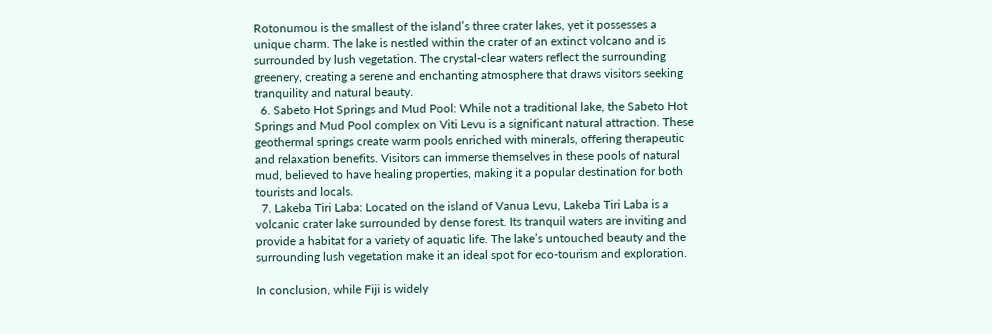Rotonumou is the smallest of the island’s three crater lakes, yet it possesses a unique charm. The lake is nestled within the crater of an extinct volcano and is surrounded by lush vegetation. The crystal-clear waters reflect the surrounding greenery, creating a serene and enchanting atmosphere that draws visitors seeking tranquility and natural beauty.
  6. Sabeto Hot Springs and Mud Pool: While not a traditional lake, the Sabeto Hot Springs and Mud Pool complex on Viti Levu is a significant natural attraction. These geothermal springs create warm pools enriched with minerals, offering therapeutic and relaxation benefits. Visitors can immerse themselves in these pools of natural mud, believed to have healing properties, making it a popular destination for both tourists and locals.
  7. Lakeba Tiri Laba: Located on the island of Vanua Levu, Lakeba Tiri Laba is a volcanic crater lake surrounded by dense forest. Its tranquil waters are inviting and provide a habitat for a variety of aquatic life. The lake’s untouched beauty and the surrounding lush vegetation make it an ideal spot for eco-tourism and exploration.

In conclusion, while Fiji is widely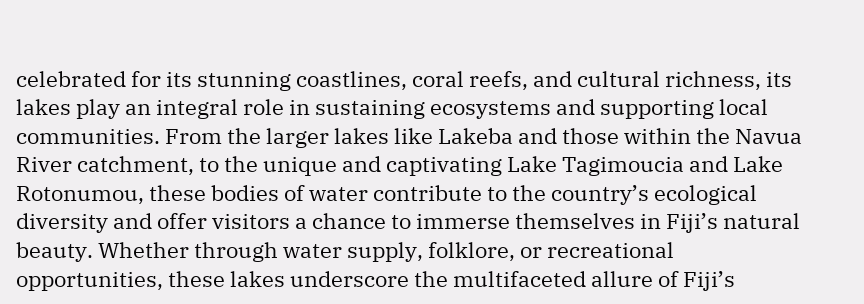celebrated for its stunning coastlines, coral reefs, and cultural richness, its lakes play an integral role in sustaining ecosystems and supporting local communities. From the larger lakes like Lakeba and those within the Navua River catchment, to the unique and captivating Lake Tagimoucia and Lake Rotonumou, these bodies of water contribute to the country’s ecological diversity and offer visitors a chance to immerse themselves in Fiji’s natural beauty. Whether through water supply, folklore, or recreational opportunities, these lakes underscore the multifaceted allure of Fiji’s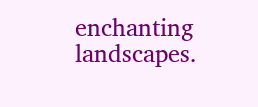enchanting landscapes.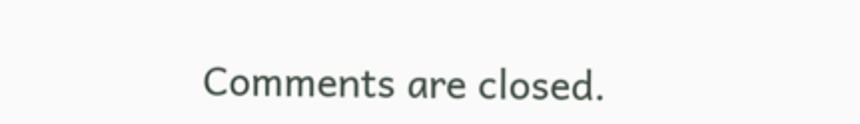Comments are closed.